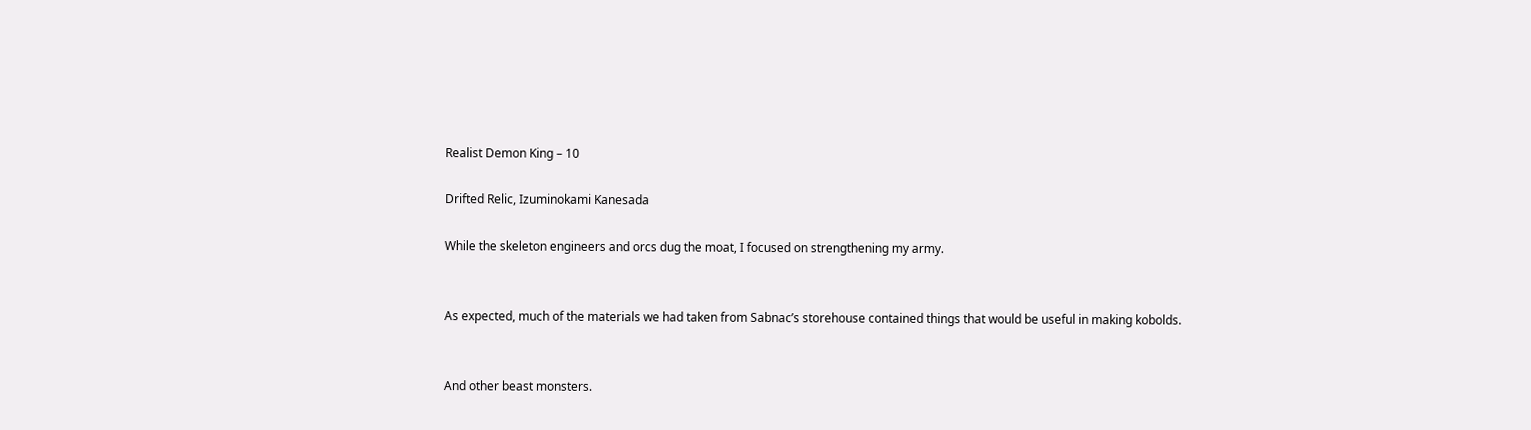Realist Demon King – 10

Drifted Relic, Izuminokami Kanesada

While the skeleton engineers and orcs dug the moat, I focused on strengthening my army.


As expected, much of the materials we had taken from Sabnac’s storehouse contained things that would be useful in making kobolds.


And other beast monsters.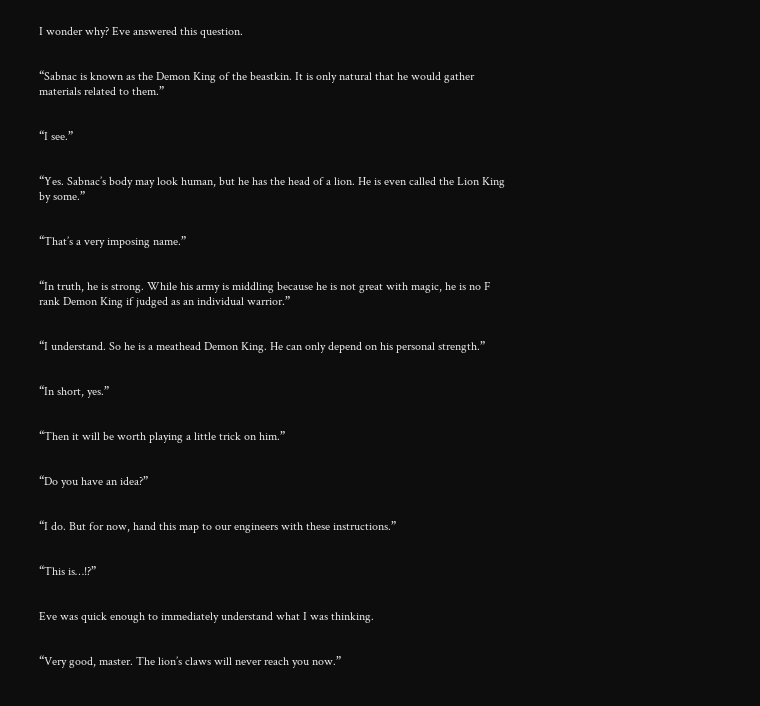I wonder why? Eve answered this question.


“Sabnac is known as the Demon King of the beastkin. It is only natural that he would gather materials related to them.”


“I see.”


“Yes. Sabnac’s body may look human, but he has the head of a lion. He is even called the Lion King by some.”


“That’s a very imposing name.”


“In truth, he is strong. While his army is middling because he is not great with magic, he is no F rank Demon King if judged as an individual warrior.”


“I understand. So he is a meathead Demon King. He can only depend on his personal strength.”


“In short, yes.”


“Then it will be worth playing a little trick on him.”


“Do you have an idea?”


“I do. But for now, hand this map to our engineers with these instructions.”


“This is…!?”


Eve was quick enough to immediately understand what I was thinking.


“Very good, master. The lion’s claws will never reach you now.”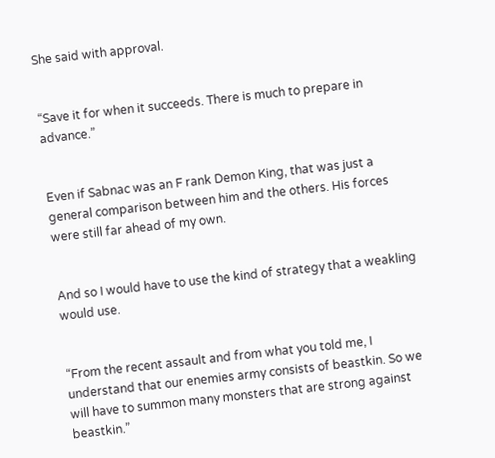She said with approval.


“Save it for when it succeeds. There is much to prepare in advance.”


Even if Sabnac was an F rank Demon King, that was just a general comparison between him and the others. His forces were still far ahead of my own.


And so I would have to use the kind of strategy that a weakling would use.


“From the recent assault and from what you told me, I understand that our enemies army consists of beastkin. So we will have to summon many monsters that are strong against beastkin.”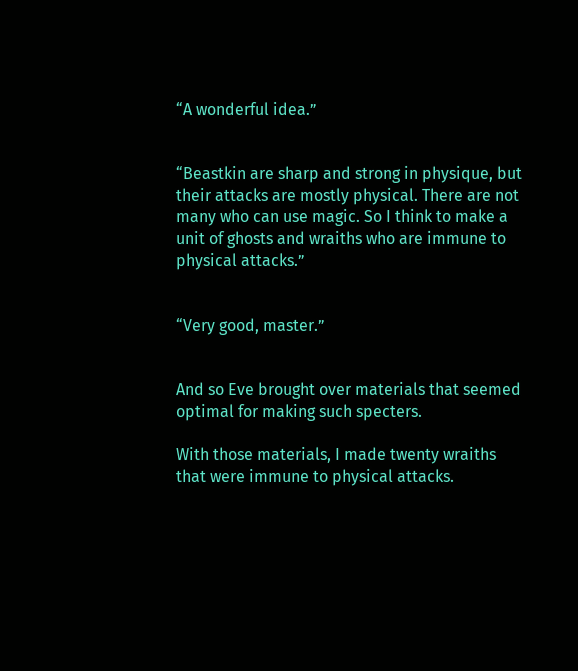“A wonderful idea.”


“Beastkin are sharp and strong in physique, but their attacks are mostly physical. There are not many who can use magic. So I think to make a unit of ghosts and wraiths who are immune to physical attacks.”


“Very good, master.”


And so Eve brought over materials that seemed optimal for making such specters.

With those materials, I made twenty wraiths that were immune to physical attacks.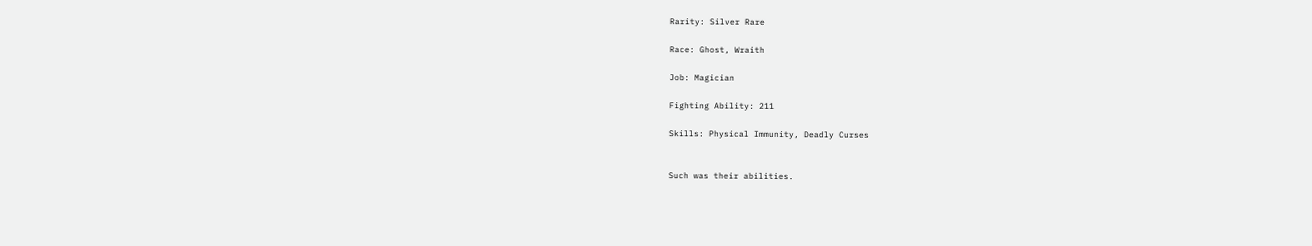Rarity: Silver Rare

Race: Ghost, Wraith

Job: Magician

Fighting Ability: 211

Skills: Physical Immunity, Deadly Curses


Such was their abilities.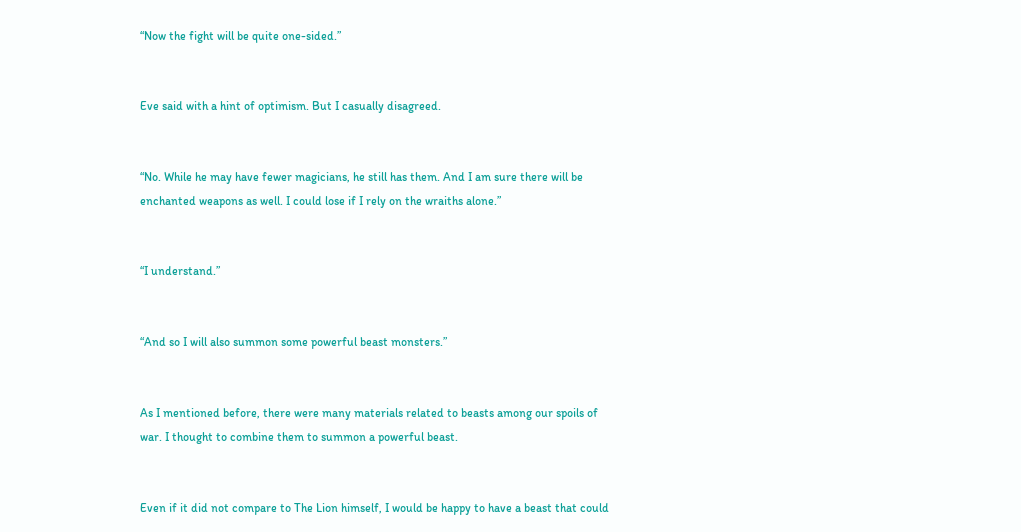“Now the fight will be quite one-sided.”


Eve said with a hint of optimism. But I casually disagreed.


“No. While he may have fewer magicians, he still has them. And I am sure there will be enchanted weapons as well. I could lose if I rely on the wraiths alone.”


“I understand.”


“And so I will also summon some powerful beast monsters.”


As I mentioned before, there were many materials related to beasts among our spoils of war. I thought to combine them to summon a powerful beast.


Even if it did not compare to The Lion himself, I would be happy to have a beast that could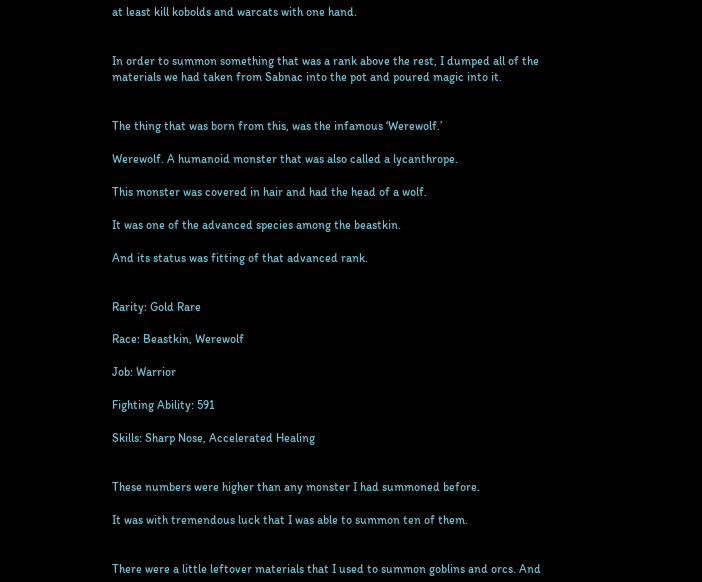at least kill kobolds and warcats with one hand.


In order to summon something that was a rank above the rest, I dumped all of the materials we had taken from Sabnac into the pot and poured magic into it.


The thing that was born from this, was the infamous ‘Werewolf.’

Werewolf. A humanoid monster that was also called a lycanthrope.

This monster was covered in hair and had the head of a wolf.

It was one of the advanced species among the beastkin.

And its status was fitting of that advanced rank.


Rarity: Gold Rare

Race: Beastkin, Werewolf

Job: Warrior

Fighting Ability: 591

Skills: Sharp Nose, Accelerated Healing


These numbers were higher than any monster I had summoned before.

It was with tremendous luck that I was able to summon ten of them.


There were a little leftover materials that I used to summon goblins and orcs. And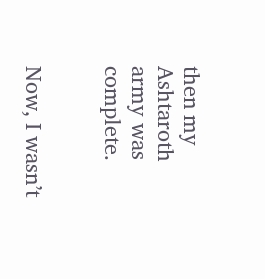then my Ashtaroth army was complete.


Now, I wasn’t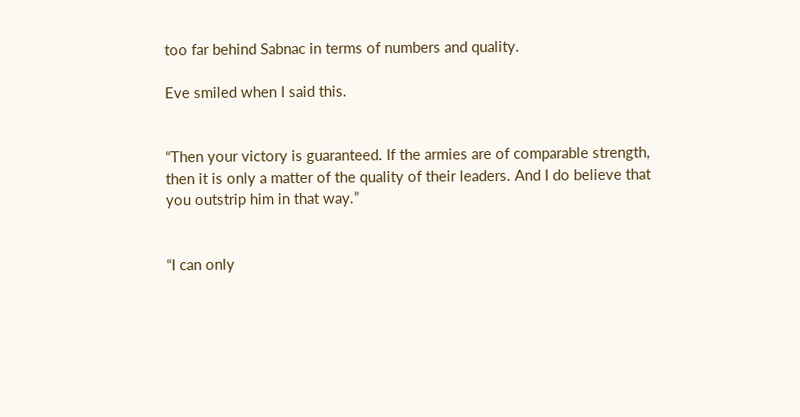too far behind Sabnac in terms of numbers and quality.

Eve smiled when I said this.


“Then your victory is guaranteed. If the armies are of comparable strength, then it is only a matter of the quality of their leaders. And I do believe that you outstrip him in that way.”


“I can only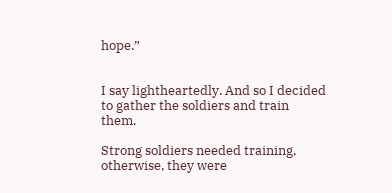hope.”


I say lightheartedly. And so I decided to gather the soldiers and train them.

Strong soldiers needed training, otherwise, they were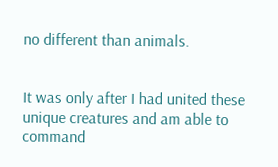no different than animals.


It was only after I had united these unique creatures and am able to command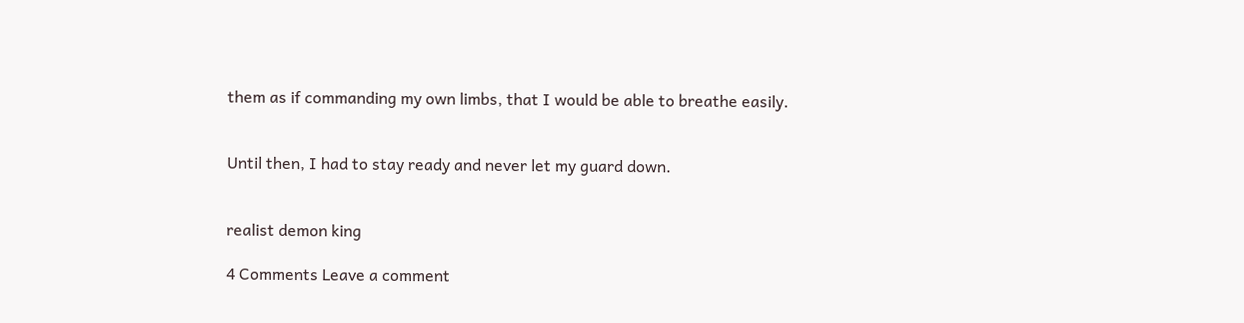them as if commanding my own limbs, that I would be able to breathe easily.


Until then, I had to stay ready and never let my guard down.


realist demon king

4 Comments Leave a comment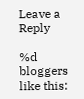Leave a Reply

%d bloggers like this: